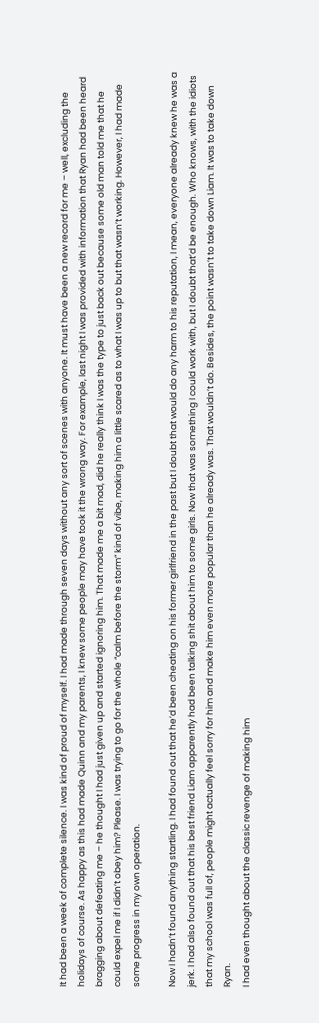It had been a week of complete silence. I was kind of proud of myself. I had made through seven days without any sort of scenes with anyone. It must have been a new record for me – well, excluding the holidays of course. As happy as this had made Quinn and my parents, I knew some people may have took it the wrong way. For example, last night I was provided with information that Ryan had been heard bragging about defeating me – he thought I had just given up and started ignoring him. That made me a bit mad, did he really think I was the type to just back out because some old man told me that he could expel me if I didn’t obey him? Please. I was trying to go for the whole “calm before the storm” kind of vibe, making him a little scared as to what I was up to but that wasn’t working. However, I had made some progress in my own operation.

Now I hadn’t found anything startling. I had found out that he’d been cheating on his former girlfriend in the past but I doubt that would do any harm to his reputation, I mean, everyone already knew he was a jerk. I had also found out that his best friend Liam apparently had been talking shit about him to some girls. Now that was something I could work with, but I doubt that’d be enough. Who knows, with the idiots that my school was full of, people might actually feel sorry for him and make him even more popular than he already was. That wouldn’t do. Besides, the point wasn’t to take down Liam. It was to take down Ryan.
I had even thought about the classic revenge of making him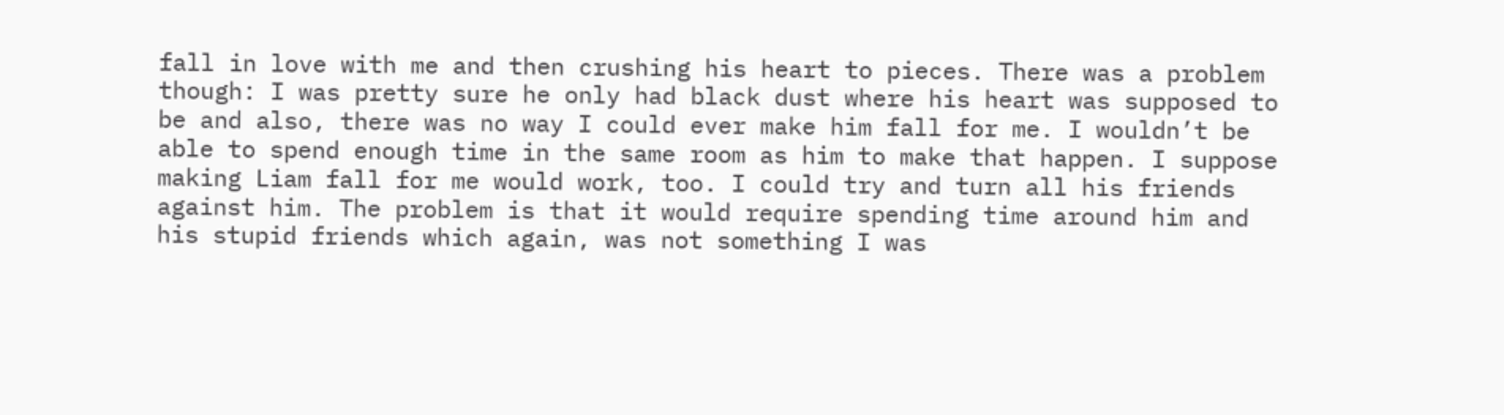fall in love with me and then crushing his heart to pieces. There was a problem though: I was pretty sure he only had black dust where his heart was supposed to be and also, there was no way I could ever make him fall for me. I wouldn’t be able to spend enough time in the same room as him to make that happen. I suppose making Liam fall for me would work, too. I could try and turn all his friends against him. The problem is that it would require spending time around him and his stupid friends which again, was not something I was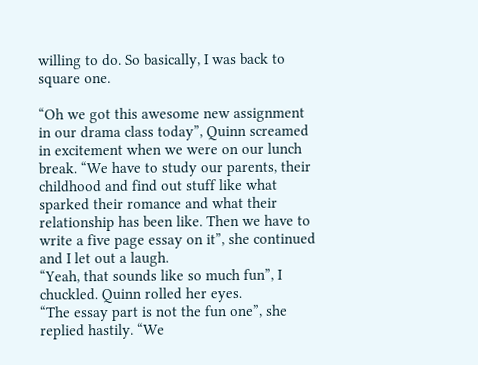willing to do. So basically, I was back to square one.

“Oh we got this awesome new assignment in our drama class today”, Quinn screamed in excitement when we were on our lunch break. “We have to study our parents, their childhood and find out stuff like what sparked their romance and what their relationship has been like. Then we have to write a five page essay on it”, she continued and I let out a laugh.
“Yeah, that sounds like so much fun”, I chuckled. Quinn rolled her eyes.
“The essay part is not the fun one”, she replied hastily. “We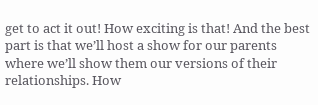get to act it out! How exciting is that! And the best part is that we’ll host a show for our parents where we’ll show them our versions of their relationships. How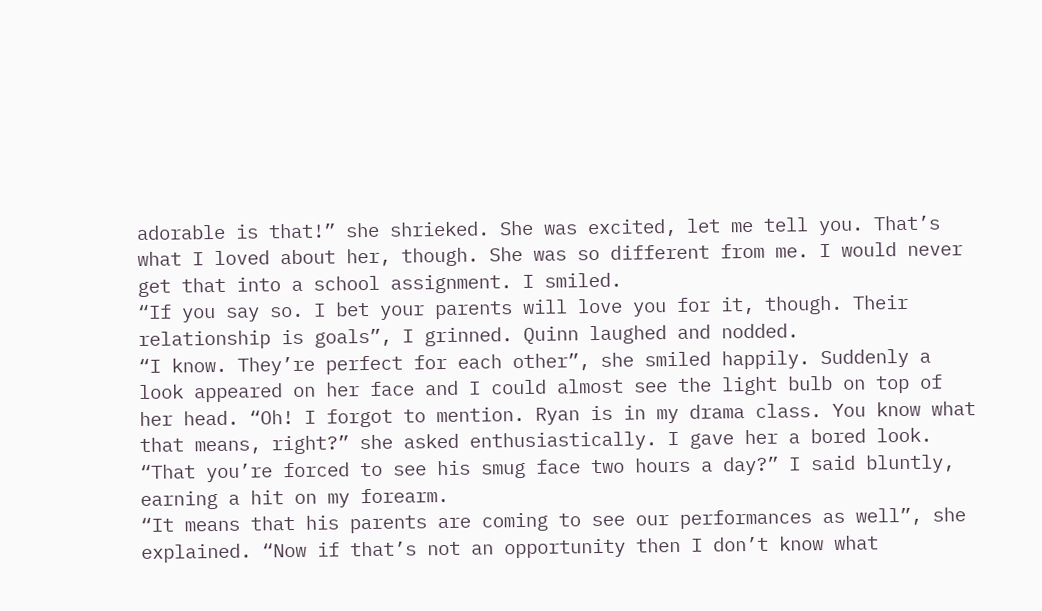adorable is that!” she shrieked. She was excited, let me tell you. That’s what I loved about her, though. She was so different from me. I would never get that into a school assignment. I smiled.
“If you say so. I bet your parents will love you for it, though. Their relationship is goals”, I grinned. Quinn laughed and nodded.
“I know. They’re perfect for each other”, she smiled happily. Suddenly a look appeared on her face and I could almost see the light bulb on top of her head. “Oh! I forgot to mention. Ryan is in my drama class. You know what that means, right?” she asked enthusiastically. I gave her a bored look.
“That you’re forced to see his smug face two hours a day?” I said bluntly, earning a hit on my forearm.
“It means that his parents are coming to see our performances as well”, she explained. “Now if that’s not an opportunity then I don’t know what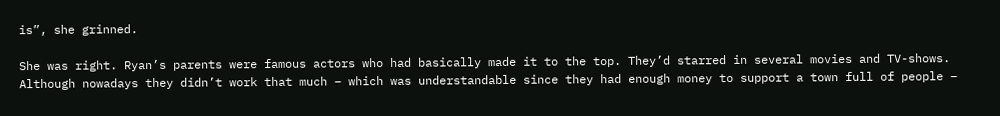is”, she grinned.

She was right. Ryan’s parents were famous actors who had basically made it to the top. They’d starred in several movies and TV-shows. Although nowadays they didn’t work that much – which was understandable since they had enough money to support a town full of people –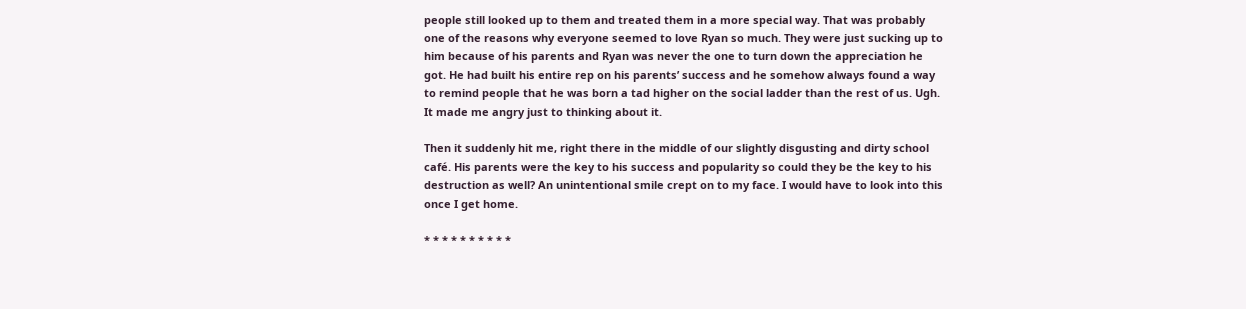people still looked up to them and treated them in a more special way. That was probably one of the reasons why everyone seemed to love Ryan so much. They were just sucking up to him because of his parents and Ryan was never the one to turn down the appreciation he got. He had built his entire rep on his parents’ success and he somehow always found a way to remind people that he was born a tad higher on the social ladder than the rest of us. Ugh. It made me angry just to thinking about it.

Then it suddenly hit me, right there in the middle of our slightly disgusting and dirty school café. His parents were the key to his success and popularity so could they be the key to his destruction as well? An unintentional smile crept on to my face. I would have to look into this once I get home.

* * * * * * * * * *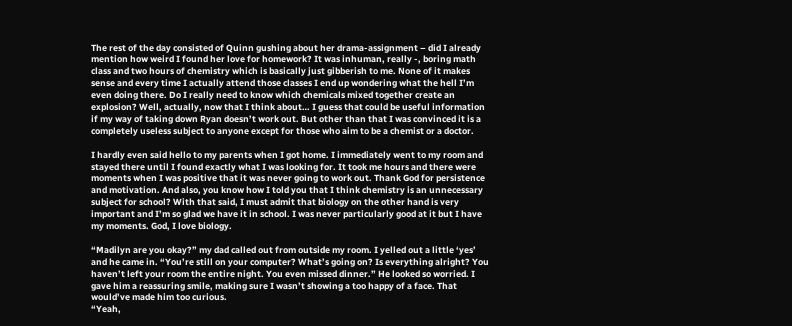The rest of the day consisted of Quinn gushing about her drama-assignment – did I already mention how weird I found her love for homework? It was inhuman, really -, boring math class and two hours of chemistry which is basically just gibberish to me. None of it makes sense and every time I actually attend those classes I end up wondering what the hell I’m even doing there. Do I really need to know which chemicals mixed together create an explosion? Well, actually, now that I think about… I guess that could be useful information if my way of taking down Ryan doesn’t work out. But other than that I was convinced it is a completely useless subject to anyone except for those who aim to be a chemist or a doctor.

I hardly even said hello to my parents when I got home. I immediately went to my room and stayed there until I found exactly what I was looking for. It took me hours and there were moments when I was positive that it was never going to work out. Thank God for persistence and motivation. And also, you know how I told you that I think chemistry is an unnecessary subject for school? With that said, I must admit that biology on the other hand is very important and I’m so glad we have it in school. I was never particularly good at it but I have my moments. God, I love biology.

“Madilyn are you okay?” my dad called out from outside my room. I yelled out a little ‘yes’ and he came in. “You’re still on your computer? What’s going on? Is everything alright? You haven’t left your room the entire night. You even missed dinner.” He looked so worried. I gave him a reassuring smile, making sure I wasn’t showing a too happy of a face. That would’ve made him too curious.
“Yeah,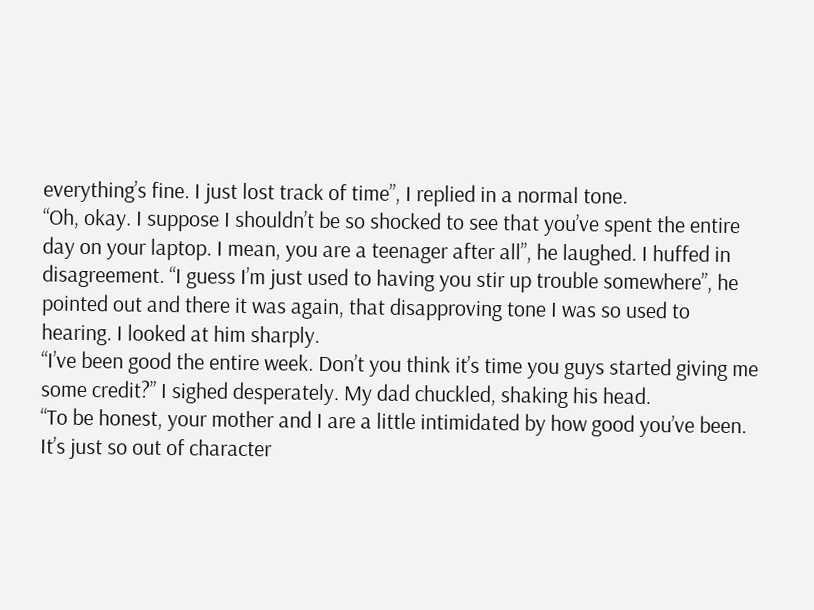everything’s fine. I just lost track of time”, I replied in a normal tone.
“Oh, okay. I suppose I shouldn’t be so shocked to see that you’ve spent the entire day on your laptop. I mean, you are a teenager after all”, he laughed. I huffed in disagreement. “I guess I’m just used to having you stir up trouble somewhere”, he pointed out and there it was again, that disapproving tone I was so used to hearing. I looked at him sharply.
“I’ve been good the entire week. Don’t you think it’s time you guys started giving me some credit?” I sighed desperately. My dad chuckled, shaking his head.
“To be honest, your mother and I are a little intimidated by how good you’ve been. It’s just so out of character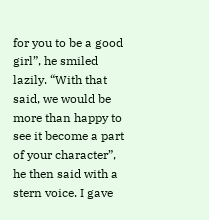for you to be a good girl”, he smiled lazily. “With that said, we would be more than happy to see it become a part of your character”, he then said with a stern voice. I gave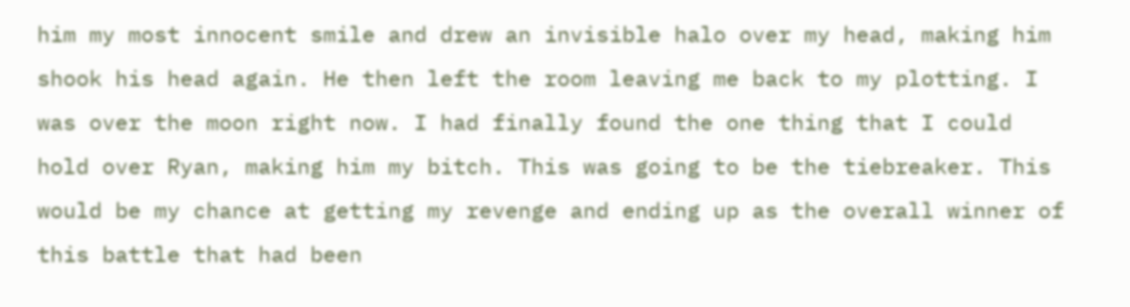him my most innocent smile and drew an invisible halo over my head, making him shook his head again. He then left the room leaving me back to my plotting. I was over the moon right now. I had finally found the one thing that I could hold over Ryan, making him my bitch. This was going to be the tiebreaker. This would be my chance at getting my revenge and ending up as the overall winner of this battle that had been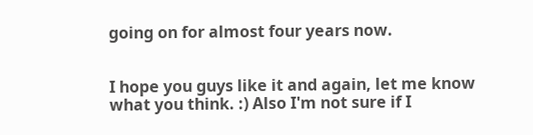going on for almost four years now.


I hope you guys like it and again, let me know what you think. :) Also I'm not sure if I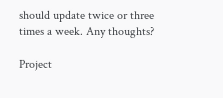should update twice or three times a week. Any thoughts?

Project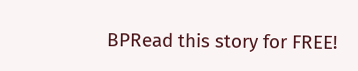BPRead this story for FREE!